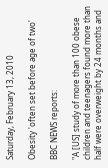Saturday, February 13, 2010

Obesity 'often set before age of two'

BBC NEWS reports:

"A [US] study of more than 100 obese children and teenagers found more than half were overweight by 24 months and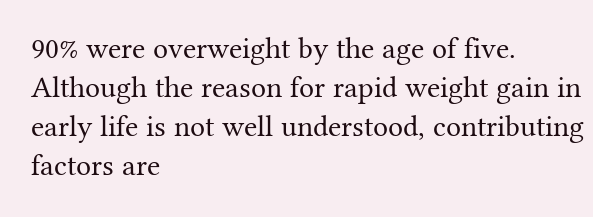90% were overweight by the age of five.
Although the reason for rapid weight gain in early life is not well understood, contributing factors are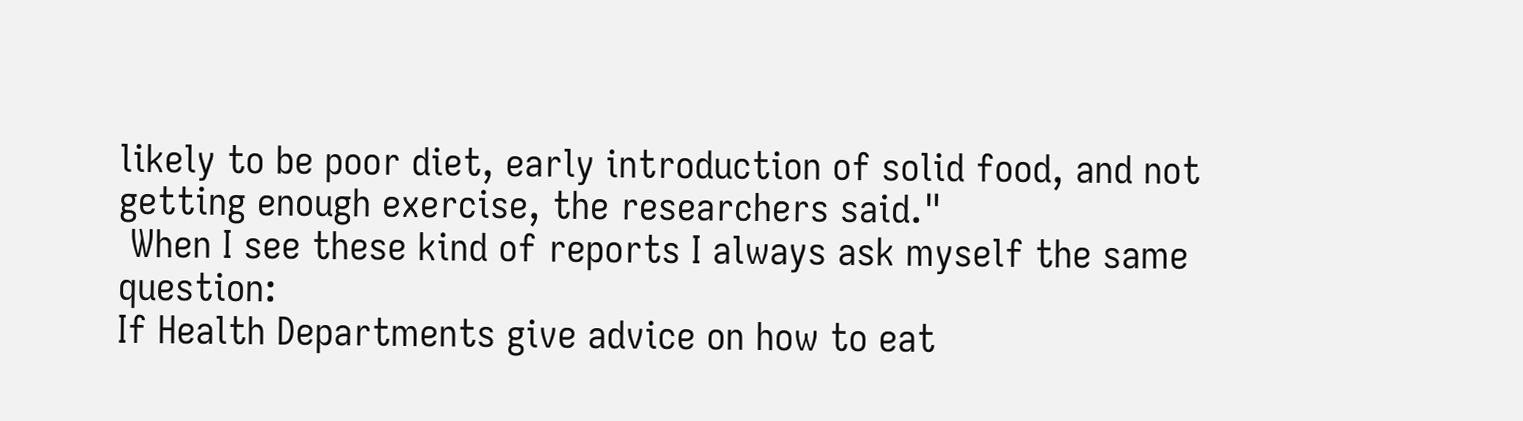likely to be poor diet, early introduction of solid food, and not getting enough exercise, the researchers said."
 When I see these kind of reports I always ask myself the same question:
If Health Departments give advice on how to eat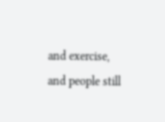and exercise, and people still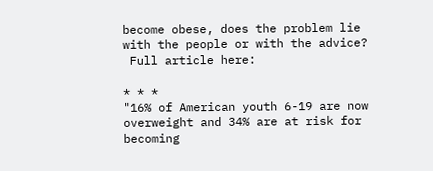become obese, does the problem lie with the people or with the advice?
 Full article here:

* * *
"16% of American youth 6-19 are now overweight and 34% are at risk for becoming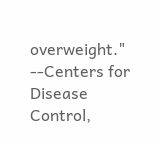overweight."
--Centers for Disease Control,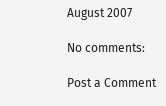August 2007

No comments:

Post a Comment